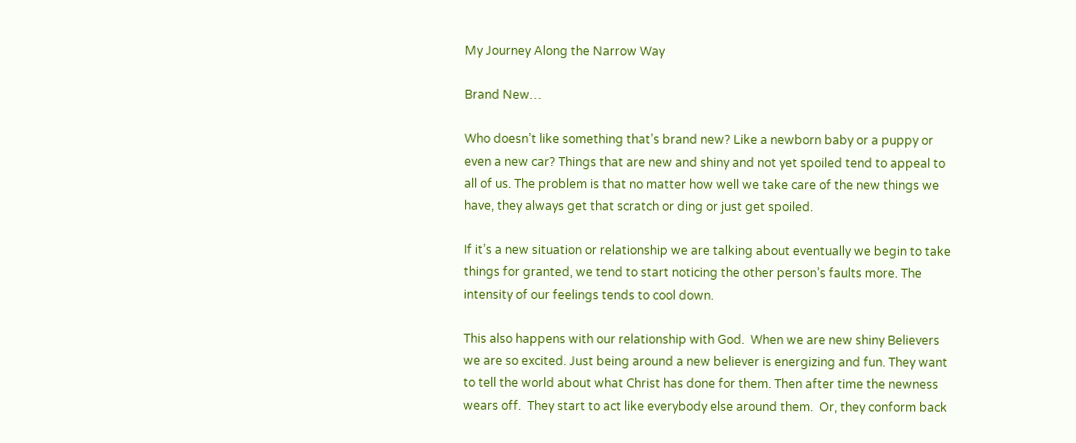My Journey Along the Narrow Way

Brand New…

Who doesn’t like something that’s brand new? Like a newborn baby or a puppy or even a new car? Things that are new and shiny and not yet spoiled tend to appeal to all of us. The problem is that no matter how well we take care of the new things we have, they always get that scratch or ding or just get spoiled.

If it’s a new situation or relationship we are talking about eventually we begin to take things for granted, we tend to start noticing the other person’s faults more. The intensity of our feelings tends to cool down.

This also happens with our relationship with God.  When we are new shiny Believers we are so excited. Just being around a new believer is energizing and fun. They want to tell the world about what Christ has done for them. Then after time the newness wears off.  They start to act like everybody else around them.  Or, they conform back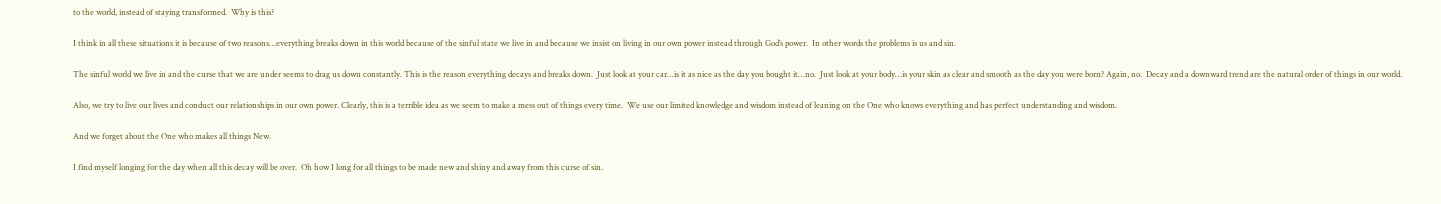to the world, instead of staying transformed.  Why is this?

I think in all these situations it is because of two reasons…everything breaks down in this world because of the sinful state we live in and because we insist on living in our own power instead through God’s power.  In other words the problems is us and sin.

The sinful world we live in and the curse that we are under seems to drag us down constantly. This is the reason everything decays and breaks down.  Just look at your car…is it as nice as the day you bought it…no.  Just look at your body…is your skin as clear and smooth as the day you were born? Again, no.  Decay and a downward trend are the natural order of things in our world.

Also, we try to live our lives and conduct our relationships in our own power. Clearly, this is a terrible idea as we seem to make a mess out of things every time.  We use our limited knowledge and wisdom instead of leaning on the One who knows everything and has perfect understanding and wisdom.

And we forget about the One who makes all things New.

I find myself longing for the day when all this decay will be over.  Oh how I long for all things to be made new and shiny and away from this curse of sin.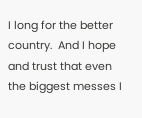I long for the better country.  And I hope and trust that even the biggest messes I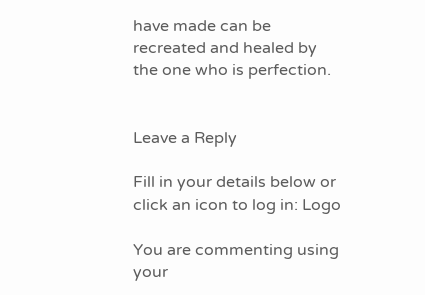have made can be recreated and healed by the one who is perfection.


Leave a Reply

Fill in your details below or click an icon to log in: Logo

You are commenting using your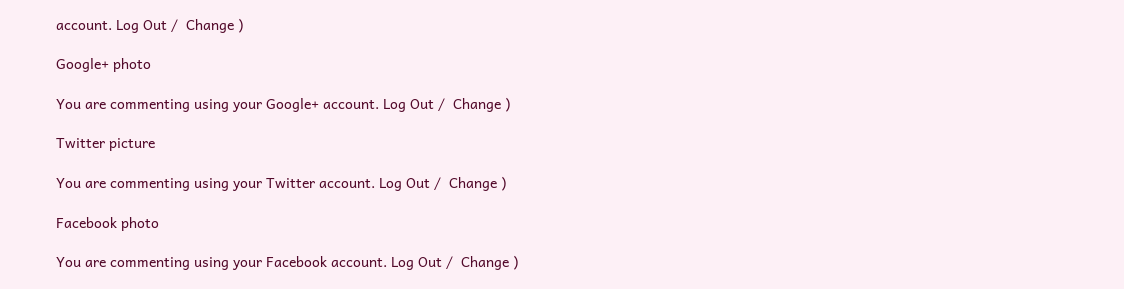account. Log Out /  Change )

Google+ photo

You are commenting using your Google+ account. Log Out /  Change )

Twitter picture

You are commenting using your Twitter account. Log Out /  Change )

Facebook photo

You are commenting using your Facebook account. Log Out /  Change )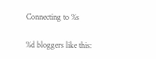Connecting to %s

%d bloggers like this: